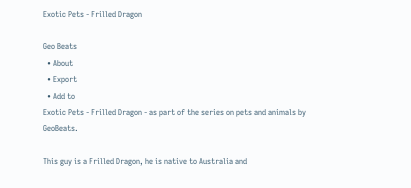Exotic Pets - Frilled Dragon

Geo Beats
  • About
  • Export
  • Add to
Exotic Pets - Frilled Dragon - as part of the series on pets and animals by GeoBeats.

This guy is a Frilled Dragon, he is native to Australia and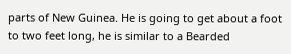parts of New Guinea. He is going to get about a foot to two feet long, he is similar to a Bearded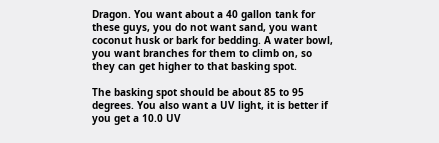Dragon. You want about a 40 gallon tank for these guys, you do not want sand, you want coconut husk or bark for bedding. A water bowl, you want branches for them to climb on, so they can get higher to that basking spot.

The basking spot should be about 85 to 95 degrees. You also want a UV light, it is better if you get a 10.0 UV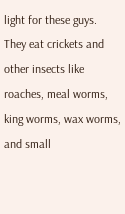light for these guys. They eat crickets and other insects like roaches, meal worms, king worms, wax worms, and small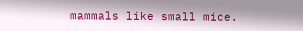mammals like small mice.